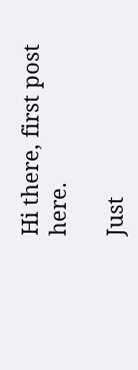Hi there, first post here.

Just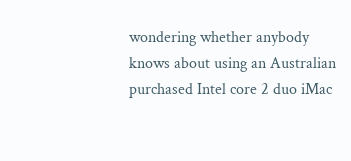wondering whether anybody knows about using an Australian purchased Intel core 2 duo iMac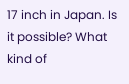17 inch in Japan. Is it possible? What kind of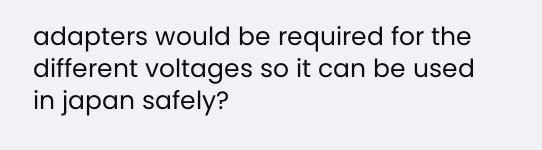adapters would be required for the different voltages so it can be used in japan safely?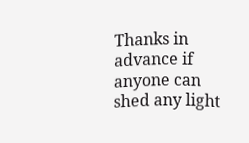Thanks in advance if anyone can shed any light